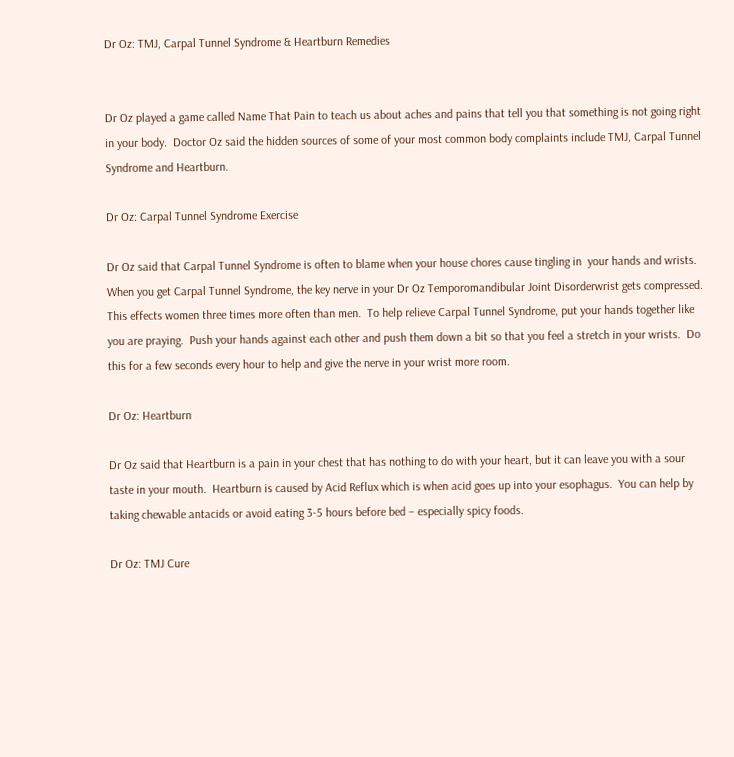Dr Oz: TMJ, Carpal Tunnel Syndrome & Heartburn Remedies


Dr Oz played a game called Name That Pain to teach us about aches and pains that tell you that something is not going right in your body.  Doctor Oz said the hidden sources of some of your most common body complaints include TMJ, Carpal Tunnel Syndrome and Heartburn.

Dr Oz: Carpal Tunnel Syndrome Exercise

Dr Oz said that Carpal Tunnel Syndrome is often to blame when your house chores cause tingling in  your hands and wrists.  When you get Carpal Tunnel Syndrome, the key nerve in your Dr Oz Temporomandibular Joint Disorderwrist gets compressed.  This effects women three times more often than men.  To help relieve Carpal Tunnel Syndrome, put your hands together like you are praying.  Push your hands against each other and push them down a bit so that you feel a stretch in your wrists.  Do this for a few seconds every hour to help and give the nerve in your wrist more room.

Dr Oz: Heartburn

Dr Oz said that Heartburn is a pain in your chest that has nothing to do with your heart, but it can leave you with a sour taste in your mouth.  Heartburn is caused by Acid Reflux which is when acid goes up into your esophagus.  You can help by taking chewable antacids or avoid eating 3-5 hours before bed – especially spicy foods.

Dr Oz: TMJ Cure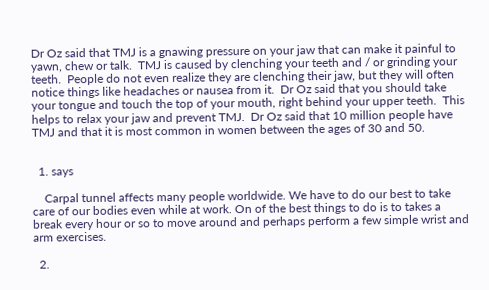Dr Oz said that TMJ is a gnawing pressure on your jaw that can make it painful to yawn, chew or talk.  TMJ is caused by clenching your teeth and / or grinding your teeth.  People do not even realize they are clenching their jaw, but they will often notice things like headaches or nausea from it.  Dr Oz said that you should take your tongue and touch the top of your mouth, right behind your upper teeth.  This helps to relax your jaw and prevent TMJ.  Dr Oz said that 10 million people have TMJ and that it is most common in women between the ages of 30 and 50.


  1. says

    Carpal tunnel affects many people worldwide. We have to do our best to take care of our bodies even while at work. On of the best things to do is to takes a break every hour or so to move around and perhaps perform a few simple wrist and arm exercises.

  2.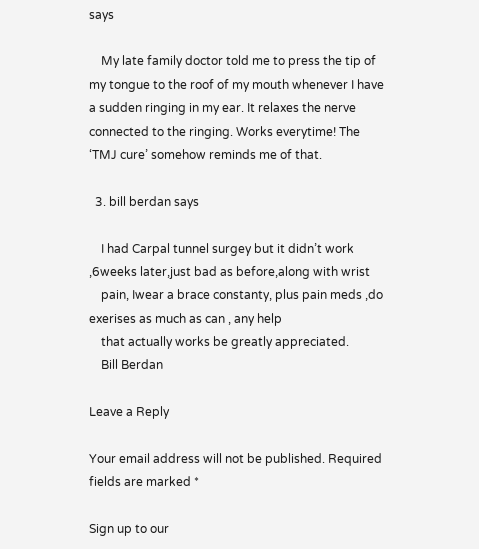says

    My late family doctor told me to press the tip of my tongue to the roof of my mouth whenever I have a sudden ringing in my ear. It relaxes the nerve connected to the ringing. Works everytime! The ‘TMJ cure’ somehow reminds me of that.

  3. bill berdan says

    I had Carpal tunnel surgey but it didn’t work ,6weeks later,just bad as before,along with wrist
    pain, Iwear a brace constanty, plus pain meds ,do exerises as much as can , any help
    that actually works be greatly appreciated.
    Bill Berdan

Leave a Reply

Your email address will not be published. Required fields are marked *

Sign up to our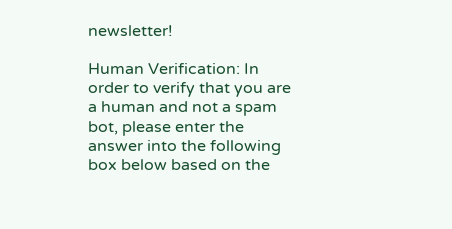newsletter!

Human Verification: In order to verify that you are a human and not a spam bot, please enter the answer into the following box below based on the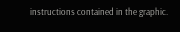instructions contained in the graphic.